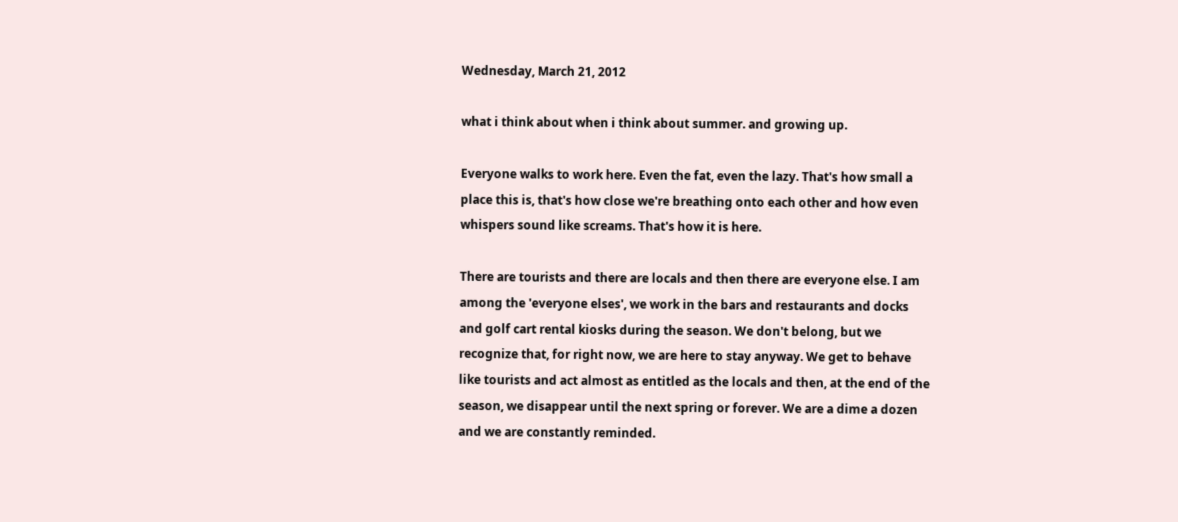Wednesday, March 21, 2012

what i think about when i think about summer. and growing up.

Everyone walks to work here. Even the fat, even the lazy. That's how small a place this is, that's how close we're breathing onto each other and how even whispers sound like screams. That's how it is here.

There are tourists and there are locals and then there are everyone else. I am among the 'everyone elses', we work in the bars and restaurants and docks and golf cart rental kiosks during the season. We don't belong, but we recognize that, for right now, we are here to stay anyway. We get to behave like tourists and act almost as entitled as the locals and then, at the end of the season, we disappear until the next spring or forever. We are a dime a dozen and we are constantly reminded.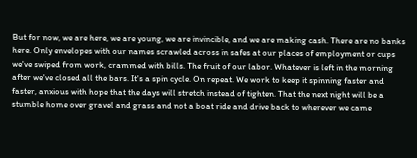But for now, we are here, we are young, we are invincible, and we are making cash. There are no banks here. Only envelopes with our names scrawled across in safes at our places of employment or cups we've swiped from work, crammed with bills. The fruit of our labor. Whatever is left in the morning after we've closed all the bars. It's a spin cycle. On repeat. We work to keep it spinning faster and faster, anxious with hope that the days will stretch instead of tighten. That the next night will be a stumble home over gravel and grass and not a boat ride and drive back to wherever we came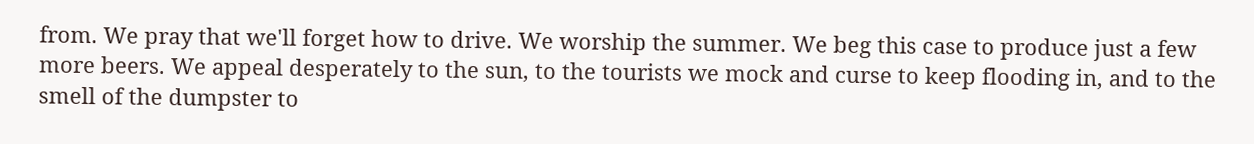from. We pray that we'll forget how to drive. We worship the summer. We beg this case to produce just a few more beers. We appeal desperately to the sun, to the tourists we mock and curse to keep flooding in, and to the smell of the dumpster to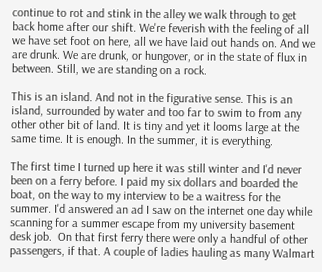continue to rot and stink in the alley we walk through to get back home after our shift. We're feverish with the feeling of all we have set foot on here, all we have laid out hands on. And we are drunk. We are drunk, or hungover, or in the state of flux in between. Still, we are standing on a rock.

This is an island. And not in the figurative sense. This is an island, surrounded by water and too far to swim to from any other other bit of land. It is tiny and yet it looms large at the same time. It is enough. In the summer, it is everything.

The first time I turned up here it was still winter and I'd never been on a ferry before. I paid my six dollars and boarded the boat, on the way to my interview to be a waitress for the summer. I'd answered an ad I saw on the internet one day while scanning for a summer escape from my university basement desk job.  On that first ferry there were only a handful of other passengers, if that. A couple of ladies hauling as many Walmart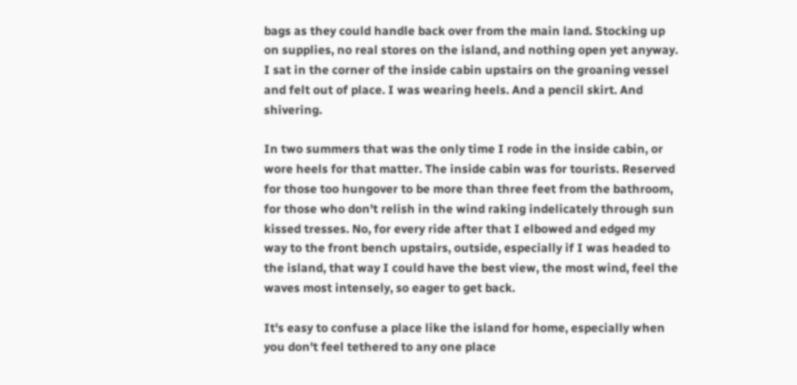bags as they could handle back over from the main land. Stocking up on supplies, no real stores on the island, and nothing open yet anyway. I sat in the corner of the inside cabin upstairs on the groaning vessel and felt out of place. I was wearing heels. And a pencil skirt. And shivering.

In two summers that was the only time I rode in the inside cabin, or wore heels for that matter. The inside cabin was for tourists. Reserved for those too hungover to be more than three feet from the bathroom, for those who don't relish in the wind raking indelicately through sun kissed tresses. No, for every ride after that I elbowed and edged my way to the front bench upstairs, outside, especially if I was headed to the island, that way I could have the best view, the most wind, feel the waves most intensely, so eager to get back.

It's easy to confuse a place like the island for home, especially when you don't feel tethered to any one place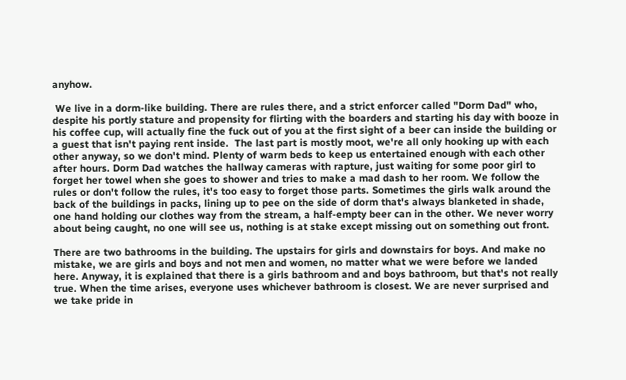anyhow.

 We live in a dorm-like building. There are rules there, and a strict enforcer called "Dorm Dad" who, despite his portly stature and propensity for flirting with the boarders and starting his day with booze in his coffee cup, will actually fine the fuck out of you at the first sight of a beer can inside the building or a guest that isn't paying rent inside.  The last part is mostly moot, we're all only hooking up with each other anyway, so we don't mind. Plenty of warm beds to keep us entertained enough with each other after hours. Dorm Dad watches the hallway cameras with rapture, just waiting for some poor girl to forget her towel when she goes to shower and tries to make a mad dash to her room. We follow the rules or don't follow the rules, it's too easy to forget those parts. Sometimes the girls walk around the back of the buildings in packs, lining up to pee on the side of dorm that's always blanketed in shade, one hand holding our clothes way from the stream, a half-empty beer can in the other. We never worry about being caught, no one will see us, nothing is at stake except missing out on something out front.

There are two bathrooms in the building. The upstairs for girls and downstairs for boys. And make no mistake, we are girls and boys and not men and women, no matter what we were before we landed here. Anyway, it is explained that there is a girls bathroom and and boys bathroom, but that's not really true. When the time arises, everyone uses whichever bathroom is closest. We are never surprised and we take pride in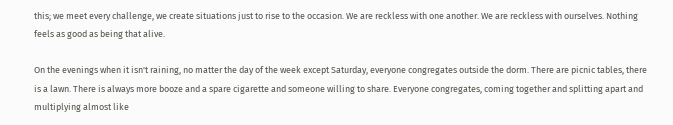this; we meet every challenge, we create situations just to rise to the occasion. We are reckless with one another. We are reckless with ourselves. Nothing feels as good as being that alive.

On the evenings when it isn't raining, no matter the day of the week except Saturday, everyone congregates outside the dorm. There are picnic tables, there is a lawn. There is always more booze and a spare cigarette and someone willing to share. Everyone congregates, coming together and splitting apart and multiplying almost like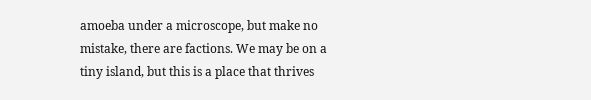amoeba under a microscope, but make no mistake, there are factions. We may be on a tiny island, but this is a place that thrives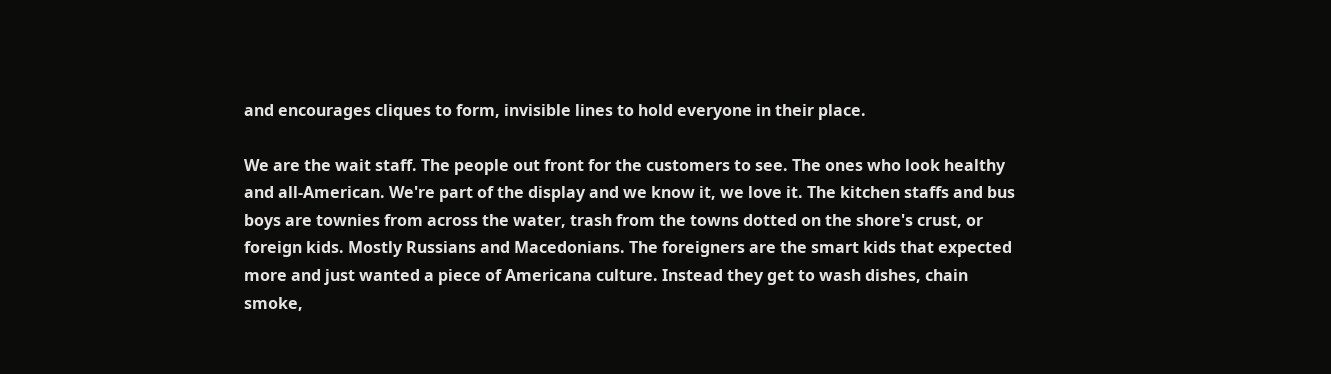and encourages cliques to form, invisible lines to hold everyone in their place.

We are the wait staff. The people out front for the customers to see. The ones who look healthy and all-American. We're part of the display and we know it, we love it. The kitchen staffs and bus boys are townies from across the water, trash from the towns dotted on the shore's crust, or foreign kids. Mostly Russians and Macedonians. The foreigners are the smart kids that expected more and just wanted a piece of Americana culture. Instead they get to wash dishes, chain smoke,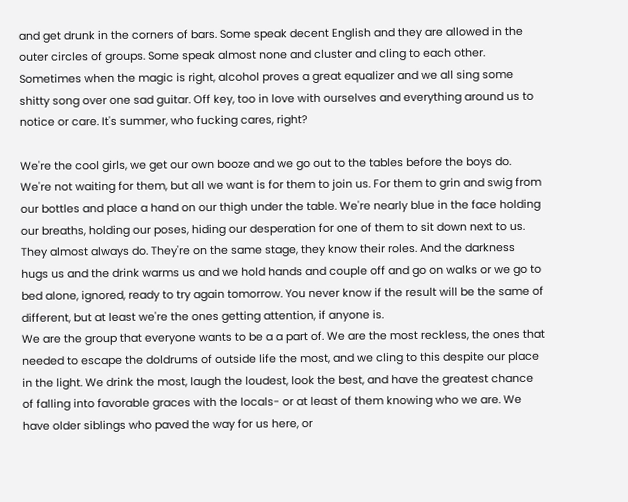and get drunk in the corners of bars. Some speak decent English and they are allowed in the outer circles of groups. Some speak almost none and cluster and cling to each other. Sometimes when the magic is right, alcohol proves a great equalizer and we all sing some shitty song over one sad guitar. Off key, too in love with ourselves and everything around us to notice or care. It's summer, who fucking cares, right?

We're the cool girls, we get our own booze and we go out to the tables before the boys do. We're not waiting for them, but all we want is for them to join us. For them to grin and swig from our bottles and place a hand on our thigh under the table. We're nearly blue in the face holding our breaths, holding our poses, hiding our desperation for one of them to sit down next to us. They almost always do. They're on the same stage, they know their roles. And the darkness hugs us and the drink warms us and we hold hands and couple off and go on walks or we go to bed alone, ignored, ready to try again tomorrow. You never know if the result will be the same of different, but at least we're the ones getting attention, if anyone is.
We are the group that everyone wants to be a a part of. We are the most reckless, the ones that needed to escape the doldrums of outside life the most, and we cling to this despite our place in the light. We drink the most, laugh the loudest, look the best, and have the greatest chance of falling into favorable graces with the locals- or at least of them knowing who we are. We have older siblings who paved the way for us here, or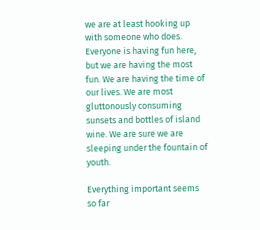we are at least hooking up with someone who does. Everyone is having fun here, but we are having the most fun. We are having the time of our lives. We are most gluttonously consuming sunsets and bottles of island wine. We are sure we are sleeping under the fountain of youth.

Everything important seems so far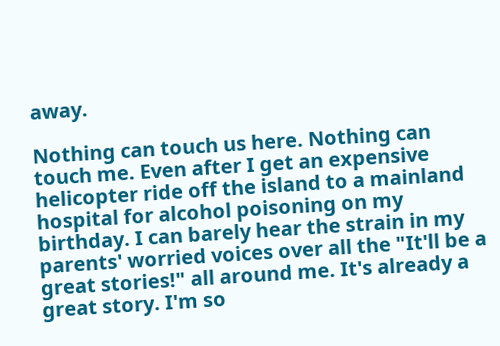away.

Nothing can touch us here. Nothing can touch me. Even after I get an expensive helicopter ride off the island to a mainland hospital for alcohol poisoning on my birthday. I can barely hear the strain in my parents' worried voices over all the "It'll be a great stories!" all around me. It's already a great story. I'm so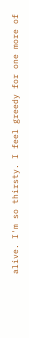alive. I'm so thirsty. I feel greedy for one more of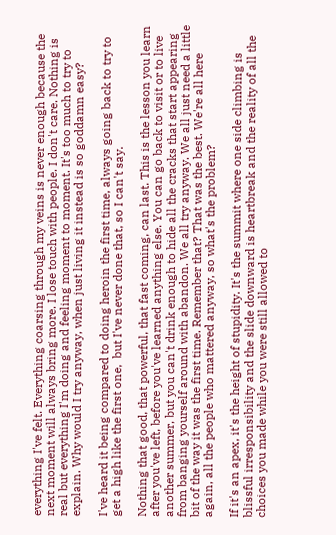everything I've felt. Everything coarsing through my veins is never enough because the next moment will always bring more. I lose touch with people. I don't care. Nothing is real but everything I'm doing and feeling moment to moment. It's too much to try to explain. Why would I try anyway, when just living it instead is so goddamn easy?

I've heard it being compared to doing heroin the first time, always going back to try to get a high like the first one,  but I've never done that, so I can't say.

Nothing that good, that powerful, that fast coming, can last. This is the lesson you learn after you've left, before you've learned anything else. You can go back to visit or to live another summer, but you can't drink enough to hide all the cracks that start appearing from banging yourself around with abandon. We all try anyway. We all just need a little bit of the way it was the first time. Remember that? That was the best. We're all here again, all the people who mattered anyway, so what's the problem?

If it's an apex, it's the height of stupidity. It's the summit where one side climbing is blissful irresponsibility and the slide downward is heartbreak and the reality of all the choices you made while you were still allowed to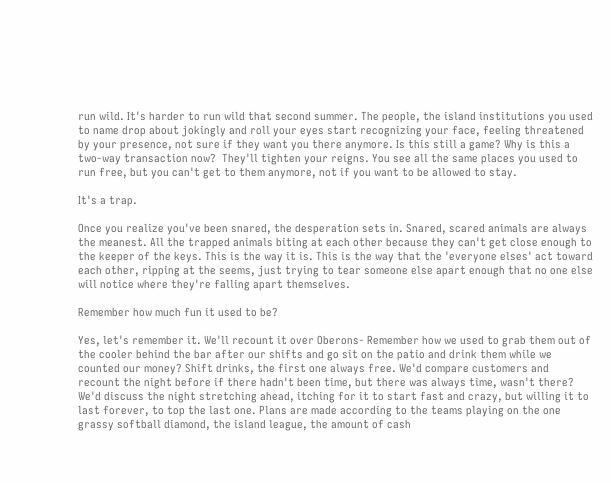run wild. It's harder to run wild that second summer. The people, the island institutions you used to name drop about jokingly and roll your eyes start recognizing your face, feeling threatened by your presence, not sure if they want you there anymore. Is this still a game? Why is this a two-way transaction now?  They'll tighten your reigns. You see all the same places you used to run free, but you can't get to them anymore, not if you want to be allowed to stay.

It's a trap.

Once you realize you've been snared, the desperation sets in. Snared, scared animals are always the meanest. All the trapped animals biting at each other because they can't get close enough to the keeper of the keys. This is the way it is. This is the way that the 'everyone elses' act toward each other, ripping at the seems, just trying to tear someone else apart enough that no one else will notice where they're falling apart themselves.

Remember how much fun it used to be?

Yes, let's remember it. We'll recount it over Oberons- Remember how we used to grab them out of the cooler behind the bar after our shifts and go sit on the patio and drink them while we counted our money? Shift drinks, the first one always free. We'd compare customers and recount the night before if there hadn't been time, but there was always time, wasn't there?  We'd discuss the night stretching ahead, itching for it to start fast and crazy, but willing it to last forever, to top the last one. Plans are made according to the teams playing on the one grassy softball diamond, the island league, the amount of cash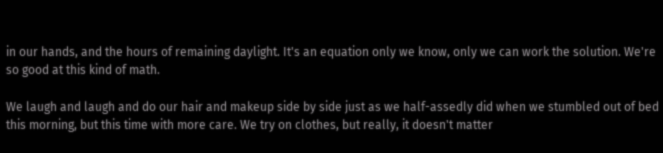in our hands, and the hours of remaining daylight. It's an equation only we know, only we can work the solution. We're so good at this kind of math.

We laugh and laugh and do our hair and makeup side by side just as we half-assedly did when we stumbled out of bed this morning, but this time with more care. We try on clothes, but really, it doesn't matter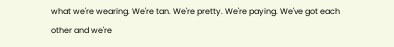what we're wearing. We're tan. We're pretty. We're paying. We've got each other and we're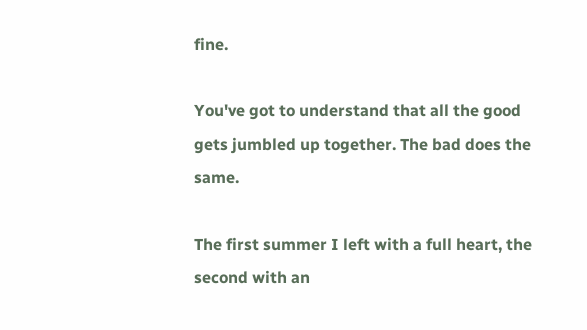fine.

You've got to understand that all the good gets jumbled up together. The bad does the same.

The first summer I left with a full heart, the second with an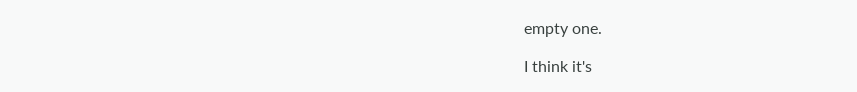empty one.

I think it's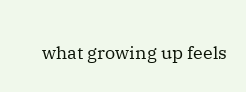what growing up feels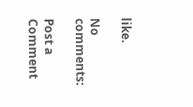like.

No comments:

Post a Comment